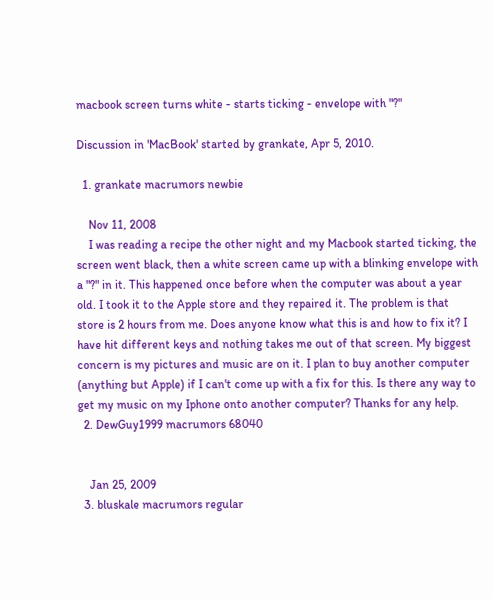macbook screen turns white - starts ticking - envelope with "?"

Discussion in 'MacBook' started by grankate, Apr 5, 2010.

  1. grankate macrumors newbie

    Nov 11, 2008
    I was reading a recipe the other night and my Macbook started ticking, the screen went black, then a white screen came up with a blinking envelope with a "?" in it. This happened once before when the computer was about a year old. I took it to the Apple store and they repaired it. The problem is that store is 2 hours from me. Does anyone know what this is and how to fix it? I have hit different keys and nothing takes me out of that screen. My biggest concern is my pictures and music are on it. I plan to buy another computer (anything but Apple) if I can't come up with a fix for this. Is there any way to get my music on my Iphone onto another computer? Thanks for any help.
  2. DewGuy1999 macrumors 68040


    Jan 25, 2009
  3. bluskale macrumors regular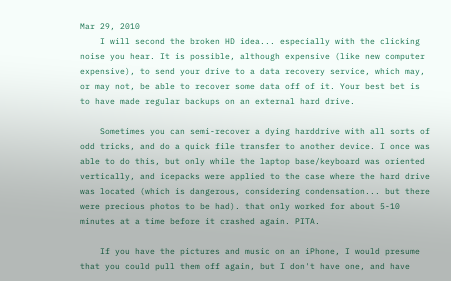Mar 29, 2010
    I will second the broken HD idea... especially with the clicking noise you hear. It is possible, although expensive (like new computer expensive), to send your drive to a data recovery service, which may, or may not, be able to recover some data off of it. Your best bet is to have made regular backups on an external hard drive.

    Sometimes you can semi-recover a dying harddrive with all sorts of odd tricks, and do a quick file transfer to another device. I once was able to do this, but only while the laptop base/keyboard was oriented vertically, and icepacks were applied to the case where the hard drive was located (which is dangerous, considering condensation... but there were precious photos to be had). that only worked for about 5-10 minutes at a time before it crashed again. PITA.

    If you have the pictures and music on an iPhone, I would presume that you could pull them off again, but I don't have one, and have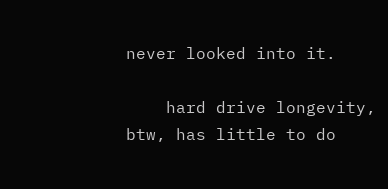never looked into it.

    hard drive longevity, btw, has little to do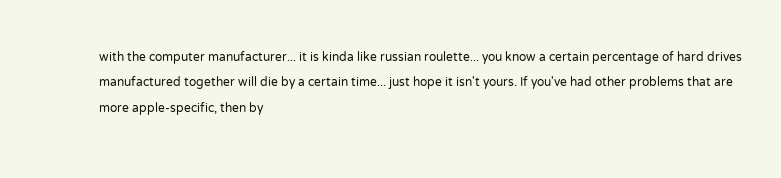with the computer manufacturer... it is kinda like russian roulette... you know a certain percentage of hard drives manufactured together will die by a certain time... just hope it isn't yours. If you've had other problems that are more apple-specific, then by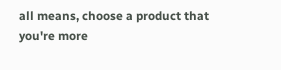all means, choose a product that you're more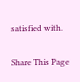satisfied with.

Share This Page